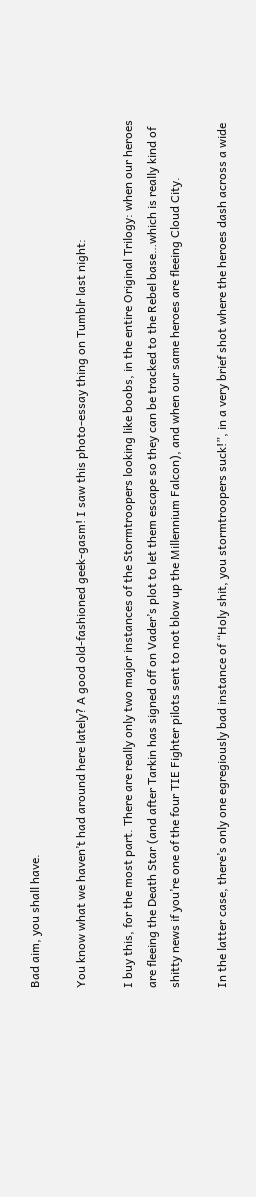Bad aim, you shall have.

You know what we haven’t had around here lately? A good old-fashioned geek-gasm! I saw this photo-essay thing on Tumblr last night:

I buy this, for the most part. There are really only two major instances of the Stormtroopers looking like boobs, in the entire Original Trilogy: when our heroes are fleeing the Death Star (and after Tarkin has signed off on Vader’s plot to let them escape so they can be tracked to the Rebel base…which is really kind of shitty news if you’re one of the four TIE Fighter pilots sent to not blow up the Millennium Falcon), and when our same heroes are fleeing Cloud City.

In the latter case, there’s only one egregiously bad instance of “Holy shit, you stormtroopers suck!”, in a very brief shot where the heroes dash across a wide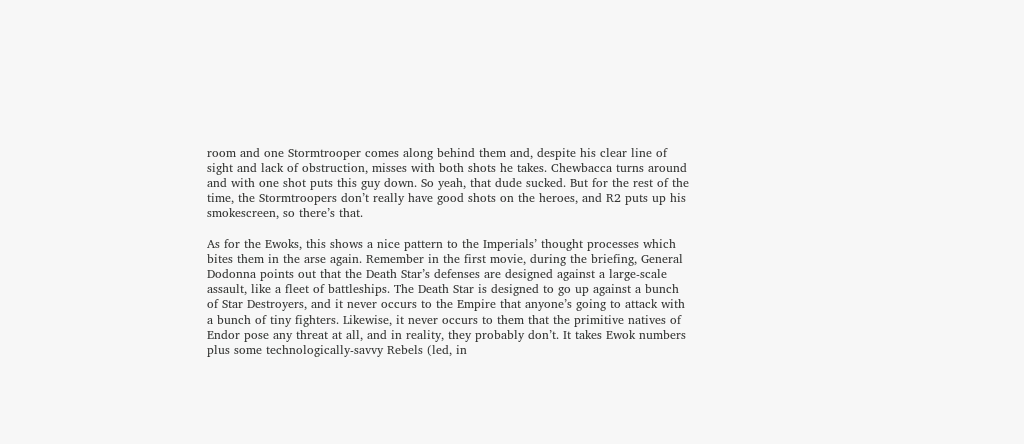room and one Stormtrooper comes along behind them and, despite his clear line of sight and lack of obstruction, misses with both shots he takes. Chewbacca turns around and with one shot puts this guy down. So yeah, that dude sucked. But for the rest of the time, the Stormtroopers don’t really have good shots on the heroes, and R2 puts up his smokescreen, so there’s that.

As for the Ewoks, this shows a nice pattern to the Imperials’ thought processes which bites them in the arse again. Remember in the first movie, during the briefing, General Dodonna points out that the Death Star’s defenses are designed against a large-scale assault, like a fleet of battleships. The Death Star is designed to go up against a bunch of Star Destroyers, and it never occurs to the Empire that anyone’s going to attack with a bunch of tiny fighters. Likewise, it never occurs to them that the primitive natives of Endor pose any threat at all, and in reality, they probably don’t. It takes Ewok numbers plus some technologically-savvy Rebels (led, in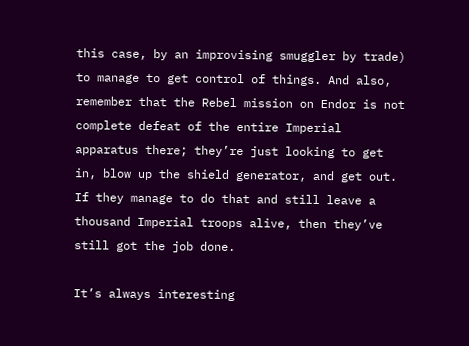this case, by an improvising smuggler by trade) to manage to get control of things. And also, remember that the Rebel mission on Endor is not complete defeat of the entire Imperial apparatus there; they’re just looking to get in, blow up the shield generator, and get out. If they manage to do that and still leave a thousand Imperial troops alive, then they’ve still got the job done.

It’s always interesting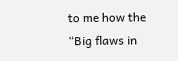to me how the “Big flaws in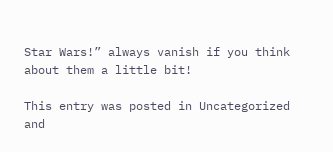Star Wars!” always vanish if you think about them a little bit!

This entry was posted in Uncategorized and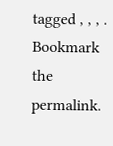tagged , , , . Bookmark the permalink.